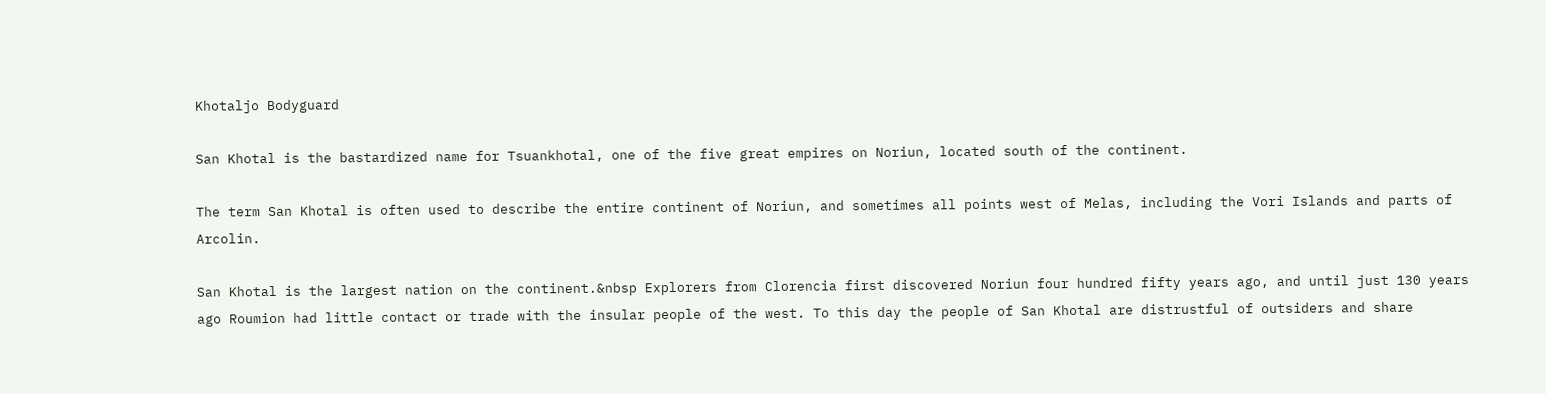Khotaljo Bodyguard

San Khotal is the bastardized name for Tsuankhotal, one of the five great empires on Noriun, located south of the continent.

The term San Khotal is often used to describe the entire continent of Noriun, and sometimes all points west of Melas, including the Vori Islands and parts of Arcolin.

San Khotal is the largest nation on the continent.&nbsp Explorers from Clorencia first discovered Noriun four hundred fifty years ago, and until just 130 years ago Roumion had little contact or trade with the insular people of the west. To this day the people of San Khotal are distrustful of outsiders and share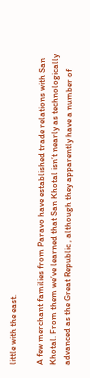little with the east.

A few merchant families from Paravo have established trade relations with San Khotal. From them we’ve learned that San Khotal isn’t nearly as technologically advanced as the Great Republic , although they apparently have a number of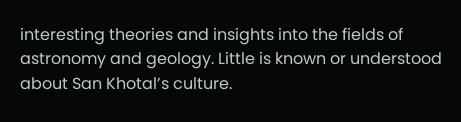interesting theories and insights into the fields of astronomy and geology. Little is known or understood about San Khotal’s culture.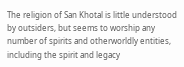The religion of San Khotal is little understood by outsiders, but seems to worship any number of spirits and otherworldly entities, including the spirit and legacy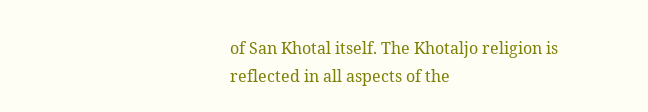of San Khotal itself. The Khotaljo religion is reflected in all aspects of the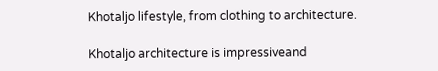Khotaljo lifestyle, from clothing to architecture.

Khotaljo architecture is impressiveand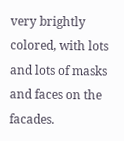very brightly colored, with lots and lots of masks and faces on the facades.